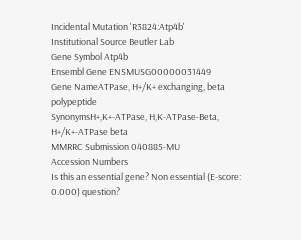Incidental Mutation 'R3824:Atp4b'
Institutional Source Beutler Lab
Gene Symbol Atp4b
Ensembl Gene ENSMUSG00000031449
Gene NameATPase, H+/K+ exchanging, beta polypeptide
SynonymsH+,K+-ATPase, H,K-ATPase-Beta, H+/K+-ATPase beta
MMRRC Submission 040885-MU
Accession Numbers
Is this an essential gene? Non essential (E-score: 0.000) question?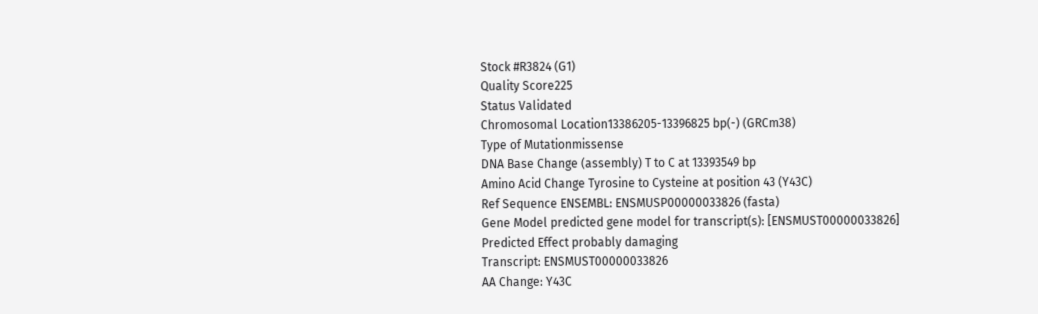Stock #R3824 (G1)
Quality Score225
Status Validated
Chromosomal Location13386205-13396825 bp(-) (GRCm38)
Type of Mutationmissense
DNA Base Change (assembly) T to C at 13393549 bp
Amino Acid Change Tyrosine to Cysteine at position 43 (Y43C)
Ref Sequence ENSEMBL: ENSMUSP00000033826 (fasta)
Gene Model predicted gene model for transcript(s): [ENSMUST00000033826]
Predicted Effect probably damaging
Transcript: ENSMUST00000033826
AA Change: Y43C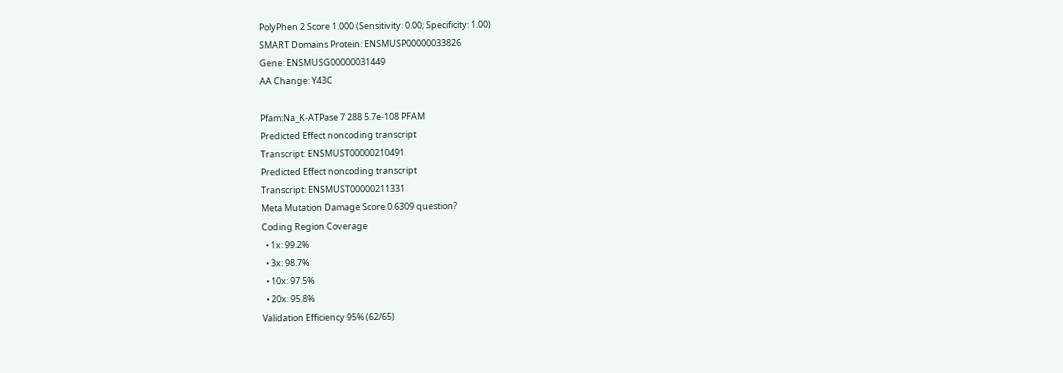PolyPhen 2 Score 1.000 (Sensitivity: 0.00; Specificity: 1.00)
SMART Domains Protein: ENSMUSP00000033826
Gene: ENSMUSG00000031449
AA Change: Y43C

Pfam:Na_K-ATPase 7 288 5.7e-108 PFAM
Predicted Effect noncoding transcript
Transcript: ENSMUST00000210491
Predicted Effect noncoding transcript
Transcript: ENSMUST00000211331
Meta Mutation Damage Score 0.6309 question?
Coding Region Coverage
  • 1x: 99.2%
  • 3x: 98.7%
  • 10x: 97.5%
  • 20x: 95.8%
Validation Efficiency 95% (62/65)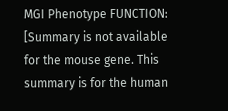MGI Phenotype FUNCTION: [Summary is not available for the mouse gene. This summary is for the human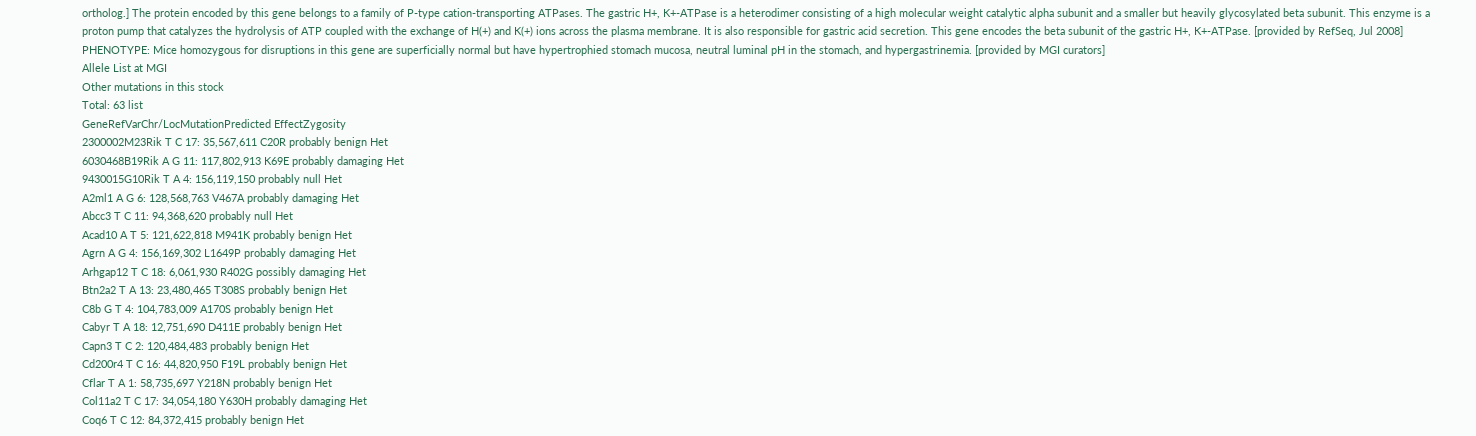ortholog.] The protein encoded by this gene belongs to a family of P-type cation-transporting ATPases. The gastric H+, K+-ATPase is a heterodimer consisting of a high molecular weight catalytic alpha subunit and a smaller but heavily glycosylated beta subunit. This enzyme is a proton pump that catalyzes the hydrolysis of ATP coupled with the exchange of H(+) and K(+) ions across the plasma membrane. It is also responsible for gastric acid secretion. This gene encodes the beta subunit of the gastric H+, K+-ATPase. [provided by RefSeq, Jul 2008]
PHENOTYPE: Mice homozygous for disruptions in this gene are superficially normal but have hypertrophied stomach mucosa, neutral luminal pH in the stomach, and hypergastrinemia. [provided by MGI curators]
Allele List at MGI
Other mutations in this stock
Total: 63 list
GeneRefVarChr/LocMutationPredicted EffectZygosity
2300002M23Rik T C 17: 35,567,611 C20R probably benign Het
6030468B19Rik A G 11: 117,802,913 K69E probably damaging Het
9430015G10Rik T A 4: 156,119,150 probably null Het
A2ml1 A G 6: 128,568,763 V467A probably damaging Het
Abcc3 T C 11: 94,368,620 probably null Het
Acad10 A T 5: 121,622,818 M941K probably benign Het
Agrn A G 4: 156,169,302 L1649P probably damaging Het
Arhgap12 T C 18: 6,061,930 R402G possibly damaging Het
Btn2a2 T A 13: 23,480,465 T308S probably benign Het
C8b G T 4: 104,783,009 A170S probably benign Het
Cabyr T A 18: 12,751,690 D411E probably benign Het
Capn3 T C 2: 120,484,483 probably benign Het
Cd200r4 T C 16: 44,820,950 F19L probably benign Het
Cflar T A 1: 58,735,697 Y218N probably benign Het
Col11a2 T C 17: 34,054,180 Y630H probably damaging Het
Coq6 T C 12: 84,372,415 probably benign Het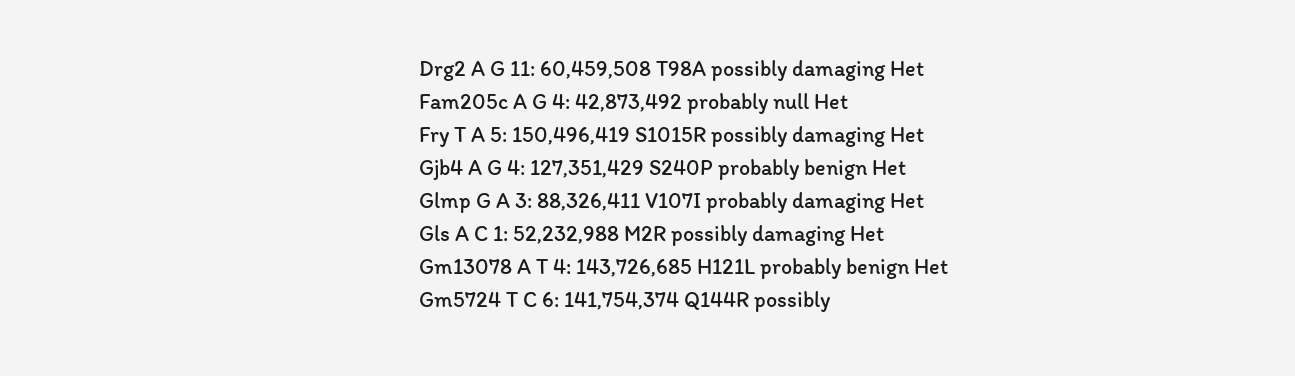Drg2 A G 11: 60,459,508 T98A possibly damaging Het
Fam205c A G 4: 42,873,492 probably null Het
Fry T A 5: 150,496,419 S1015R possibly damaging Het
Gjb4 A G 4: 127,351,429 S240P probably benign Het
Glmp G A 3: 88,326,411 V107I probably damaging Het
Gls A C 1: 52,232,988 M2R possibly damaging Het
Gm13078 A T 4: 143,726,685 H121L probably benign Het
Gm5724 T C 6: 141,754,374 Q144R possibly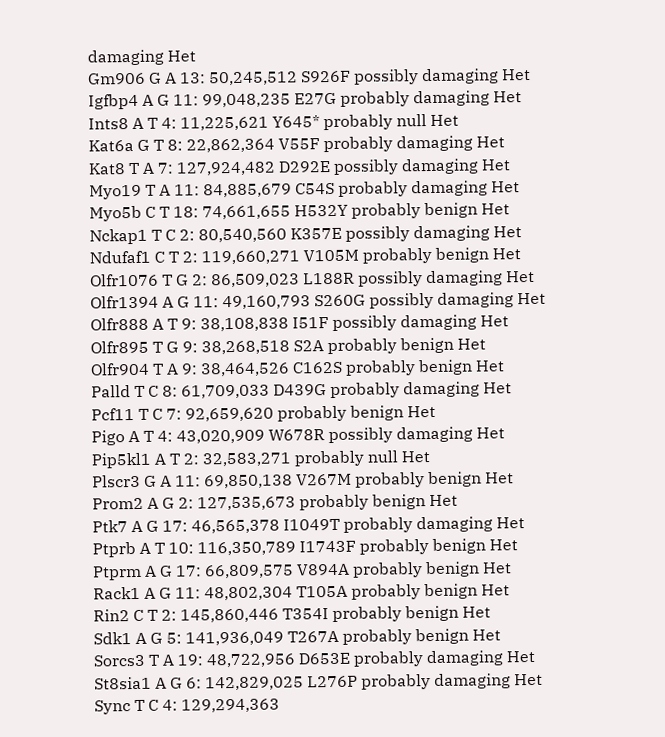damaging Het
Gm906 G A 13: 50,245,512 S926F possibly damaging Het
Igfbp4 A G 11: 99,048,235 E27G probably damaging Het
Ints8 A T 4: 11,225,621 Y645* probably null Het
Kat6a G T 8: 22,862,364 V55F probably damaging Het
Kat8 T A 7: 127,924,482 D292E possibly damaging Het
Myo19 T A 11: 84,885,679 C54S probably damaging Het
Myo5b C T 18: 74,661,655 H532Y probably benign Het
Nckap1 T C 2: 80,540,560 K357E possibly damaging Het
Ndufaf1 C T 2: 119,660,271 V105M probably benign Het
Olfr1076 T G 2: 86,509,023 L188R possibly damaging Het
Olfr1394 A G 11: 49,160,793 S260G possibly damaging Het
Olfr888 A T 9: 38,108,838 I51F possibly damaging Het
Olfr895 T G 9: 38,268,518 S2A probably benign Het
Olfr904 T A 9: 38,464,526 C162S probably benign Het
Palld T C 8: 61,709,033 D439G probably damaging Het
Pcf11 T C 7: 92,659,620 probably benign Het
Pigo A T 4: 43,020,909 W678R possibly damaging Het
Pip5kl1 A T 2: 32,583,271 probably null Het
Plscr3 G A 11: 69,850,138 V267M probably benign Het
Prom2 A G 2: 127,535,673 probably benign Het
Ptk7 A G 17: 46,565,378 I1049T probably damaging Het
Ptprb A T 10: 116,350,789 I1743F probably benign Het
Ptprm A G 17: 66,809,575 V894A probably benign Het
Rack1 A G 11: 48,802,304 T105A probably benign Het
Rin2 C T 2: 145,860,446 T354I probably benign Het
Sdk1 A G 5: 141,936,049 T267A probably benign Het
Sorcs3 T A 19: 48,722,956 D653E probably damaging Het
St8sia1 A G 6: 142,829,025 L276P probably damaging Het
Sync T C 4: 129,294,363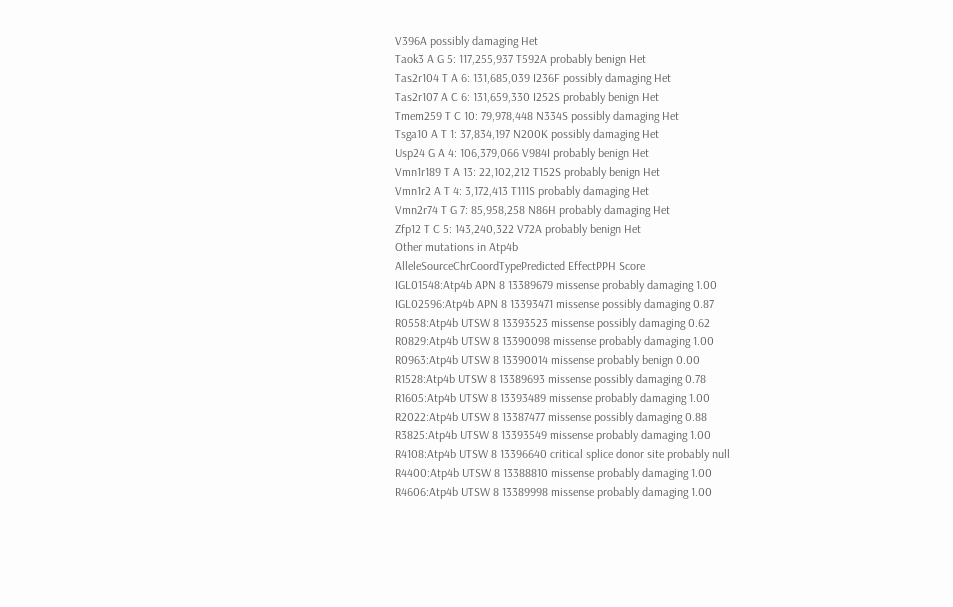V396A possibly damaging Het
Taok3 A G 5: 117,255,937 T592A probably benign Het
Tas2r104 T A 6: 131,685,039 I236F possibly damaging Het
Tas2r107 A C 6: 131,659,330 I252S probably benign Het
Tmem259 T C 10: 79,978,448 N334S possibly damaging Het
Tsga10 A T 1: 37,834,197 N200K possibly damaging Het
Usp24 G A 4: 106,379,066 V984I probably benign Het
Vmn1r189 T A 13: 22,102,212 T152S probably benign Het
Vmn1r2 A T 4: 3,172,413 T111S probably damaging Het
Vmn2r74 T G 7: 85,958,258 N86H probably damaging Het
Zfp12 T C 5: 143,240,322 V72A probably benign Het
Other mutations in Atp4b
AlleleSourceChrCoordTypePredicted EffectPPH Score
IGL01548:Atp4b APN 8 13389679 missense probably damaging 1.00
IGL02596:Atp4b APN 8 13393471 missense possibly damaging 0.87
R0558:Atp4b UTSW 8 13393523 missense possibly damaging 0.62
R0829:Atp4b UTSW 8 13390098 missense probably damaging 1.00
R0963:Atp4b UTSW 8 13390014 missense probably benign 0.00
R1528:Atp4b UTSW 8 13389693 missense possibly damaging 0.78
R1605:Atp4b UTSW 8 13393489 missense probably damaging 1.00
R2022:Atp4b UTSW 8 13387477 missense possibly damaging 0.88
R3825:Atp4b UTSW 8 13393549 missense probably damaging 1.00
R4108:Atp4b UTSW 8 13396640 critical splice donor site probably null
R4400:Atp4b UTSW 8 13388810 missense probably damaging 1.00
R4606:Atp4b UTSW 8 13389998 missense probably damaging 1.00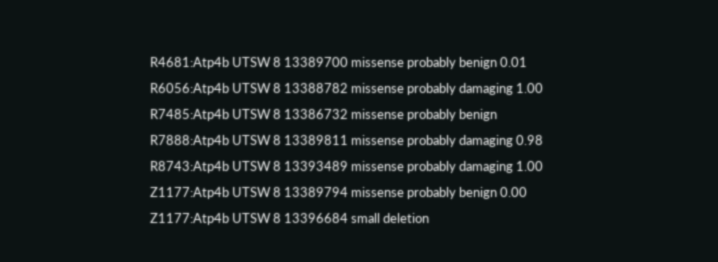R4681:Atp4b UTSW 8 13389700 missense probably benign 0.01
R6056:Atp4b UTSW 8 13388782 missense probably damaging 1.00
R7485:Atp4b UTSW 8 13386732 missense probably benign
R7888:Atp4b UTSW 8 13389811 missense probably damaging 0.98
R8743:Atp4b UTSW 8 13393489 missense probably damaging 1.00
Z1177:Atp4b UTSW 8 13389794 missense probably benign 0.00
Z1177:Atp4b UTSW 8 13396684 small deletion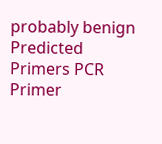probably benign
Predicted Primers PCR Primer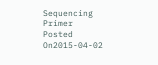Sequencing Primer
Posted On2015-04-02